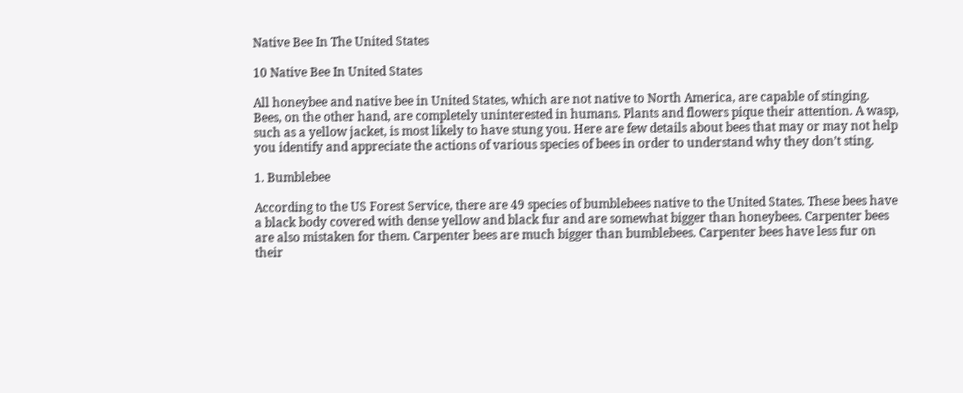Native Bee In The United States

10 Native Bee In United States

All honeybee and native bee in United States, which are not native to North America, are capable of stinging. Bees, on the other hand, are completely uninterested in humans. Plants and flowers pique their attention. A wasp, such as a yellow jacket, is most likely to have stung you. Here are few details about bees that may or may not help you identify and appreciate the actions of various species of bees in order to understand why they don’t sting.

1. Bumblebee

According to the US Forest Service, there are 49 species of bumblebees native to the United States. These bees have a black body covered with dense yellow and black fur and are somewhat bigger than honeybees. Carpenter bees are also mistaken for them. Carpenter bees are much bigger than bumblebees. Carpenter bees have less fur on their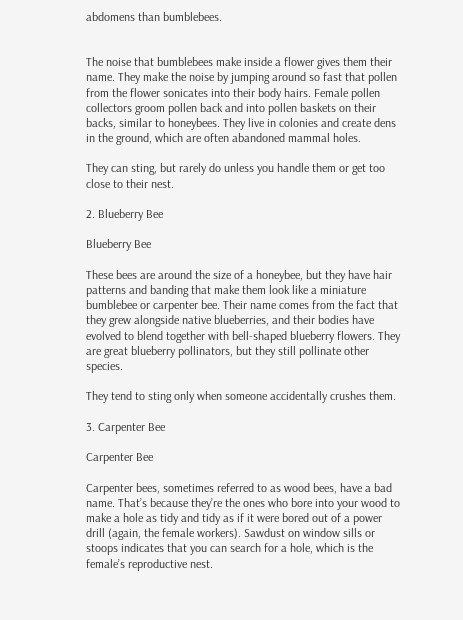abdomens than bumblebees.


The noise that bumblebees make inside a flower gives them their name. They make the noise by jumping around so fast that pollen from the flower sonicates into their body hairs. Female pollen collectors groom pollen back and into pollen baskets on their backs, similar to honeybees. They live in colonies and create dens in the ground, which are often abandoned mammal holes.

They can sting, but rarely do unless you handle them or get too close to their nest.

2. Blueberry Bee

Blueberry Bee

These bees are around the size of a honeybee, but they have hair patterns and banding that make them look like a miniature bumblebee or carpenter bee. Their name comes from the fact that they grew alongside native blueberries, and their bodies have evolved to blend together with bell-shaped blueberry flowers. They are great blueberry pollinators, but they still pollinate other species.

They tend to sting only when someone accidentally crushes them.

3. Carpenter Bee

Carpenter Bee

Carpenter bees, sometimes referred to as wood bees, have a bad name. That’s because they’re the ones who bore into your wood to make a hole as tidy and tidy as if it were bored out of a power drill (again, the female workers). Sawdust on window sills or stoops indicates that you can search for a hole, which is the female’s reproductive nest.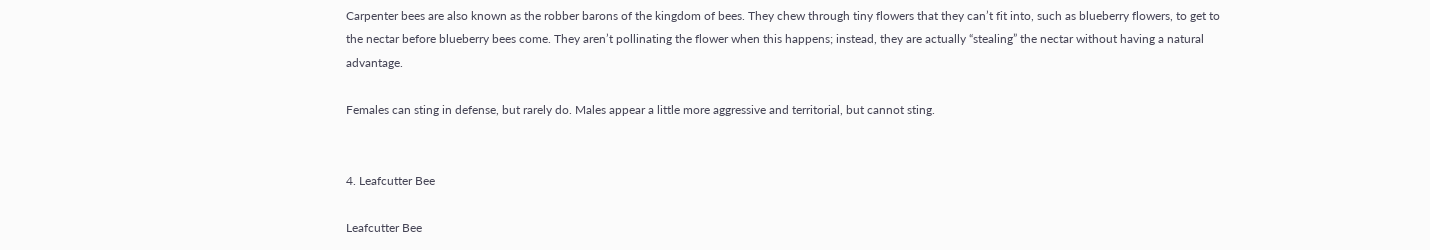Carpenter bees are also known as the robber barons of the kingdom of bees. They chew through tiny flowers that they can’t fit into, such as blueberry flowers, to get to the nectar before blueberry bees come. They aren’t pollinating the flower when this happens; instead, they are actually “stealing” the nectar without having a natural advantage.

Females can sting in defense, but rarely do. Males appear a little more aggressive and territorial, but cannot sting.


4. Leafcutter Bee

Leafcutter Bee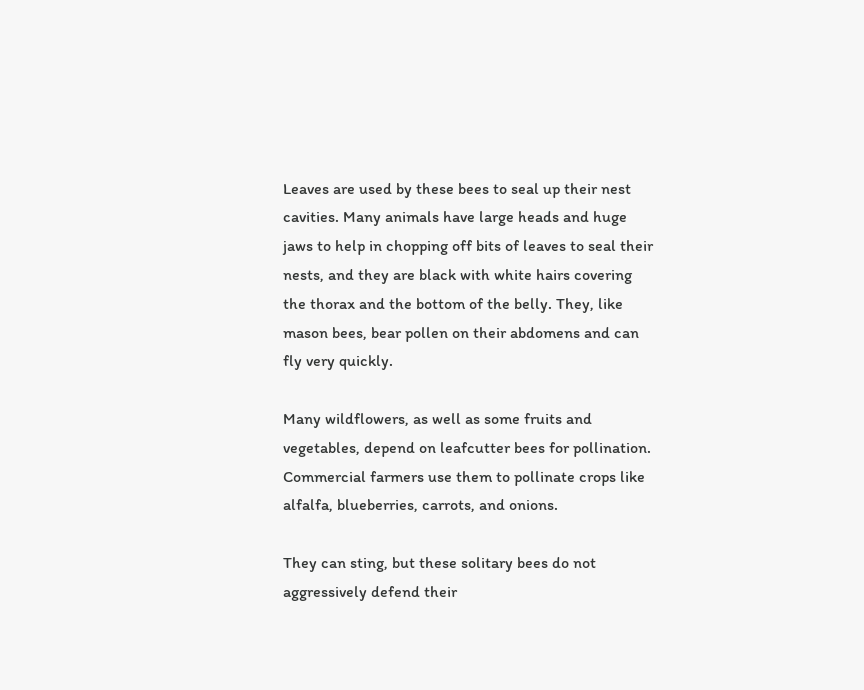Leaves are used by these bees to seal up their nest cavities. Many animals have large heads and huge jaws to help in chopping off bits of leaves to seal their nests, and they are black with white hairs covering the thorax and the bottom of the belly. They, like mason bees, bear pollen on their abdomens and can fly very quickly.

Many wildflowers, as well as some fruits and vegetables, depend on leafcutter bees for pollination. Commercial farmers use them to pollinate crops like alfalfa, blueberries, carrots, and onions.

They can sting, but these solitary bees do not aggressively defend their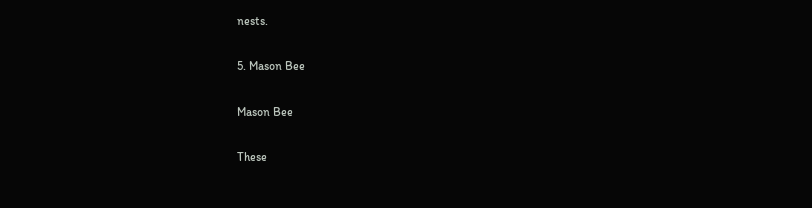nests.

5. Mason Bee

Mason Bee

These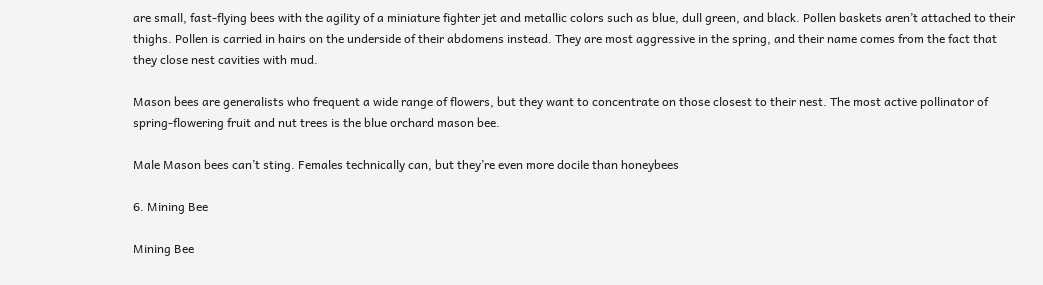are small, fast-flying bees with the agility of a miniature fighter jet and metallic colors such as blue, dull green, and black. Pollen baskets aren’t attached to their thighs. Pollen is carried in hairs on the underside of their abdomens instead. They are most aggressive in the spring, and their name comes from the fact that they close nest cavities with mud.

Mason bees are generalists who frequent a wide range of flowers, but they want to concentrate on those closest to their nest. The most active pollinator of spring-flowering fruit and nut trees is the blue orchard mason bee.

Male Mason bees can’t sting. Females technically can, but they’re even more docile than honeybees

6. Mining Bee

Mining Bee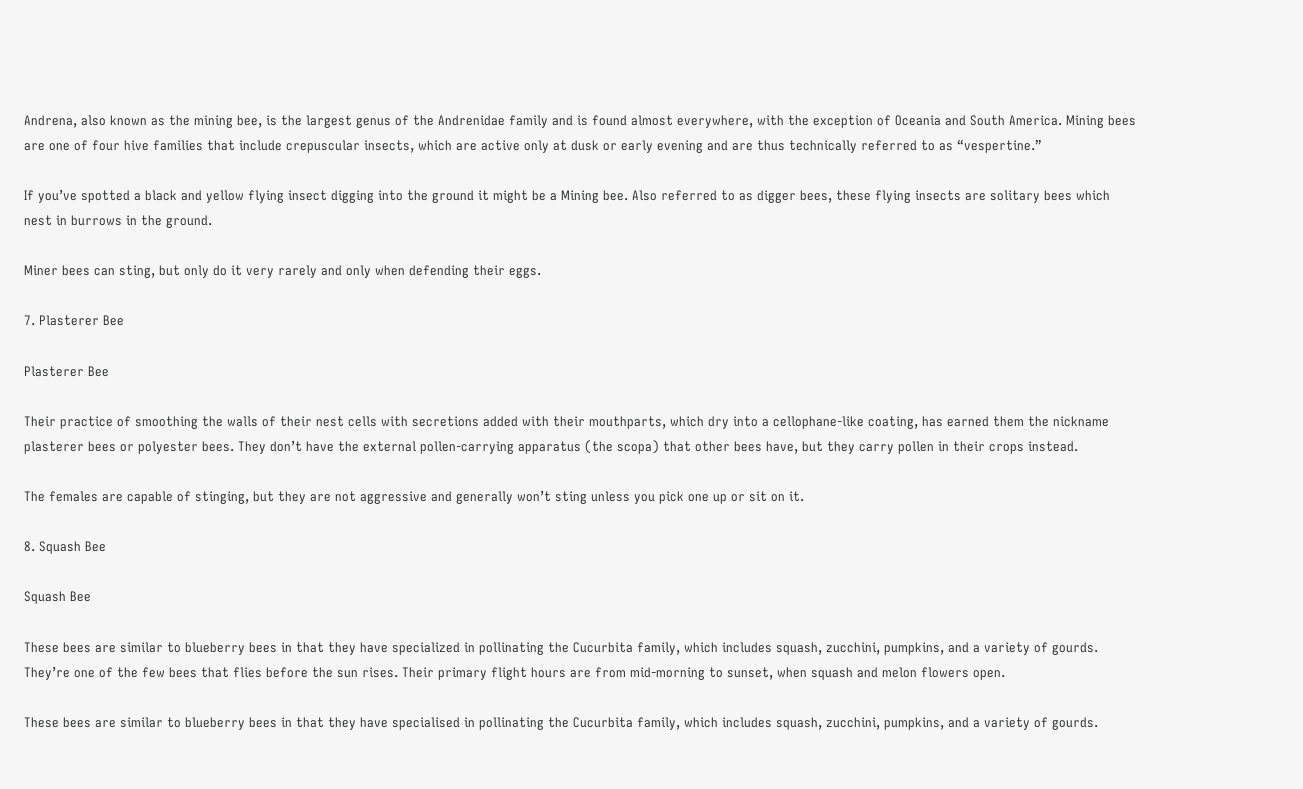Andrena, also known as the mining bee, is the largest genus of the Andrenidae family and is found almost everywhere, with the exception of Oceania and South America. Mining bees are one of four hive families that include crepuscular insects, which are active only at dusk or early evening and are thus technically referred to as “vespertine.”

If you’ve spotted a black and yellow flying insect digging into the ground it might be a Mining bee. Also referred to as digger bees, these flying insects are solitary bees which nest in burrows in the ground.

Miner bees can sting, but only do it very rarely and only when defending their eggs.

7. Plasterer Bee

Plasterer Bee

Their practice of smoothing the walls of their nest cells with secretions added with their mouthparts, which dry into a cellophane-like coating, has earned them the nickname plasterer bees or polyester bees. They don’t have the external pollen-carrying apparatus (the scopa) that other bees have, but they carry pollen in their crops instead.

The females are capable of stinging, but they are not aggressive and generally won’t sting unless you pick one up or sit on it.

8. Squash Bee

Squash Bee

These bees are similar to blueberry bees in that they have specialized in pollinating the Cucurbita family, which includes squash, zucchini, pumpkins, and a variety of gourds. They’re one of the few bees that flies before the sun rises. Their primary flight hours are from mid-morning to sunset, when squash and melon flowers open.

These bees are similar to blueberry bees in that they have specialised in pollinating the Cucurbita family, which includes squash, zucchini, pumpkins, and a variety of gourds.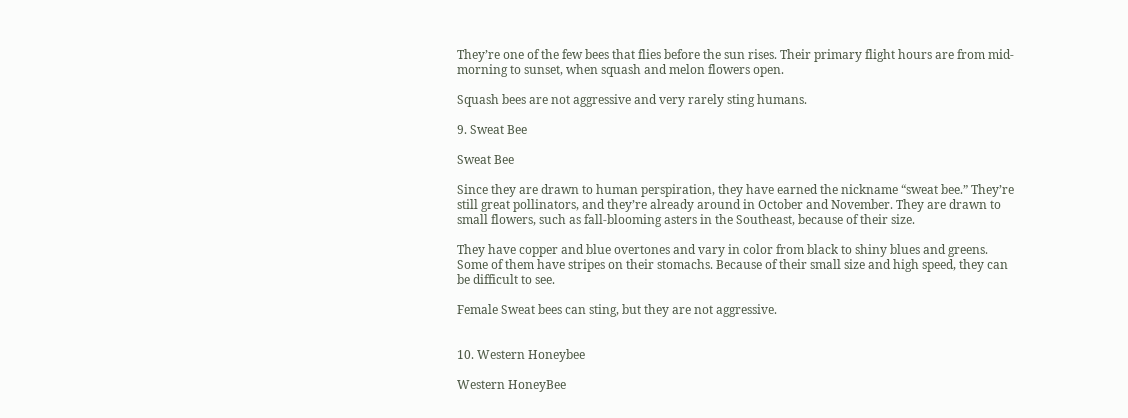They’re one of the few bees that flies before the sun rises. Their primary flight hours are from mid-morning to sunset, when squash and melon flowers open.

Squash bees are not aggressive and very rarely sting humans.

9. Sweat Bee

Sweat Bee

Since they are drawn to human perspiration, they have earned the nickname “sweat bee.” They’re still great pollinators, and they’re already around in October and November. They are drawn to small flowers, such as fall-blooming asters in the Southeast, because of their size.

They have copper and blue overtones and vary in color from black to shiny blues and greens. Some of them have stripes on their stomachs. Because of their small size and high speed, they can be difficult to see.

Female Sweat bees can sting, but they are not aggressive.


10. Western Honeybee

Western HoneyBee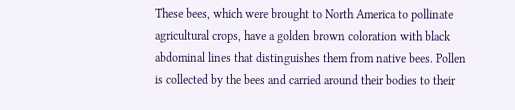These bees, which were brought to North America to pollinate agricultural crops, have a golden brown coloration with black abdominal lines that distinguishes them from native bees. Pollen is collected by the bees and carried around their bodies to their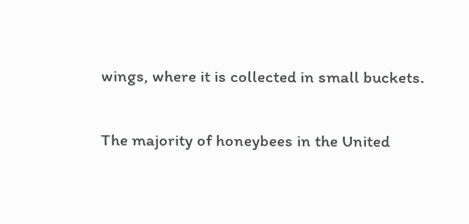wings, where it is collected in small buckets.

The majority of honeybees in the United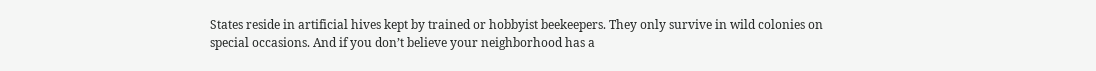States reside in artificial hives kept by trained or hobbyist beekeepers. They only survive in wild colonies on special occasions. And if you don’t believe your neighborhood has a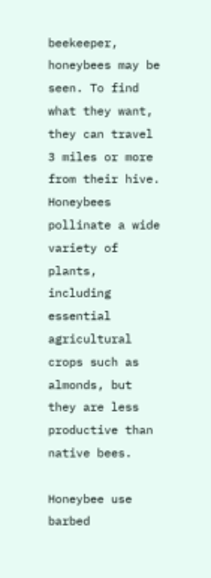beekeeper, honeybees may be seen. To find what they want, they can travel 3 miles or more from their hive. Honeybees pollinate a wide variety of plants, including essential agricultural crops such as almonds, but they are less productive than native bees.

Honeybee use barbed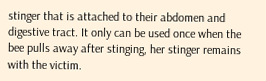stinger that is attached to their abdomen and digestive tract. It only can be used once when the bee pulls away after stinging, her stinger remains with the victim.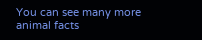You can see many more animal facts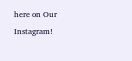here on Our Instagram!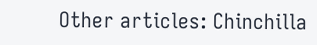Other articles: Chinchilla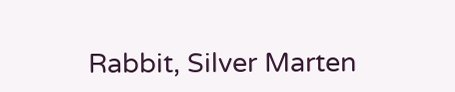Rabbit, Silver Marten